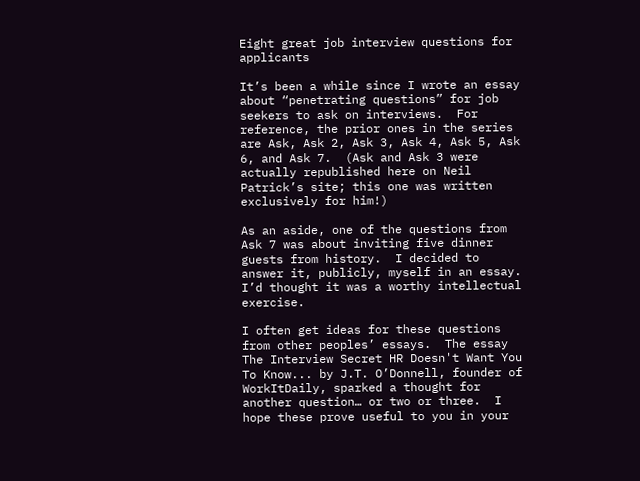Eight great job interview questions for applicants

It’s been a while since I wrote an essay about “penetrating questions” for job seekers to ask on interviews.  For reference, the prior ones in the series are Ask, Ask 2, Ask 3, Ask 4, Ask 5, Ask 6, and Ask 7.  (Ask and Ask 3 were actually republished here on Neil Patrick’s site; this one was written exclusively for him!)

As an aside, one of the questions from Ask 7 was about inviting five dinner guests from history.  I decided to answer it, publicly, myself in an essay.  I’d thought it was a worthy intellectual exercise.

I often get ideas for these questions from other peoples’ essays.  The essay The Interview Secret HR Doesn't Want You To Know... by J.T. O’Donnell, founder of WorkItDaily, sparked a thought for another question… or two or three.  I hope these prove useful to you in your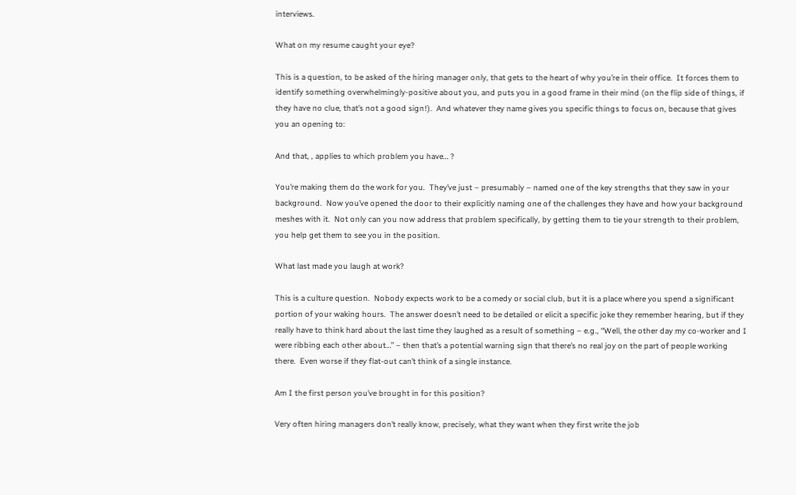interviews.

What on my resume caught your eye?

This is a question, to be asked of the hiring manager only, that gets to the heart of why you’re in their office.  It forces them to identify something overwhelmingly-positive about you, and puts you in a good frame in their mind (on the flip side of things, if they have no clue, that’s not a good sign!).  And whatever they name gives you specific things to focus on, because that gives you an opening to:

And that, , applies to which problem you have… ?

You’re making them do the work for you.  They’ve just – presumably – named one of the key strengths that they saw in your background.  Now you’ve opened the door to their explicitly naming one of the challenges they have and how your background meshes with it.  Not only can you now address that problem specifically, by getting them to tie your strength to their problem, you help get them to see you in the position.

What last made you laugh at work?

This is a culture question.  Nobody expects work to be a comedy or social club, but it is a place where you spend a significant portion of your waking hours.  The answer doesn’t need to be detailed or elicit a specific joke they remember hearing, but if they really have to think hard about the last time they laughed as a result of something – e.g., “Well, the other day my co-worker and I were ribbing each other about…” – then that’s a potential warning sign that there’s no real joy on the part of people working there.  Even worse if they flat-out can’t think of a single instance.

Am I the first person you’ve brought in for this position?

Very often hiring managers don’t really know, precisely, what they want when they first write the job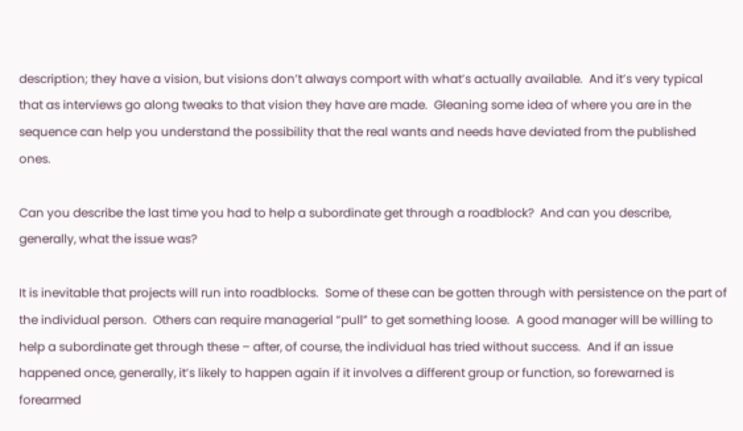description; they have a vision, but visions don’t always comport with what’s actually available.  And it’s very typical that as interviews go along tweaks to that vision they have are made.  Gleaning some idea of where you are in the sequence can help you understand the possibility that the real wants and needs have deviated from the published ones.

Can you describe the last time you had to help a subordinate get through a roadblock?  And can you describe, generally, what the issue was?

It is inevitable that projects will run into roadblocks.  Some of these can be gotten through with persistence on the part of the individual person.  Others can require managerial “pull” to get something loose.  A good manager will be willing to help a subordinate get through these – after, of course, the individual has tried without success.  And if an issue happened once, generally, it’s likely to happen again if it involves a different group or function, so forewarned is forearmed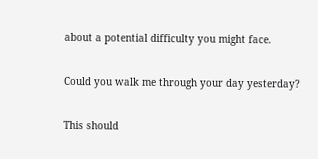about a potential difficulty you might face.

Could you walk me through your day yesterday?

This should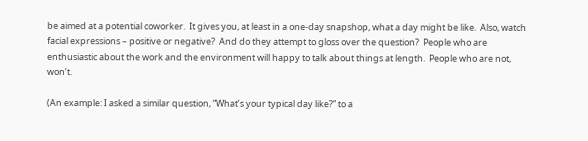be aimed at a potential coworker.  It gives you, at least in a one-day snapshop, what a day might be like.  Also, watch facial expressions – positive or negative?  And do they attempt to gloss over the question?  People who are enthusiastic about the work and the environment will happy to talk about things at length.  People who are not, won’t.

(An example: I asked a similar question, “What’s your typical day like?” to a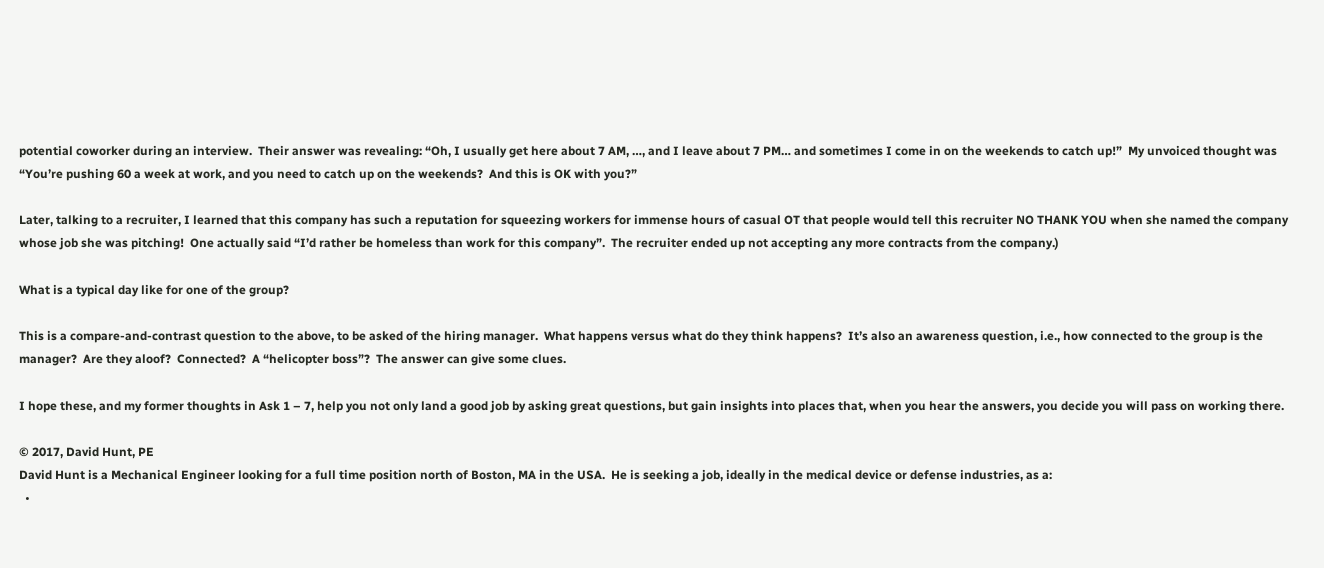potential coworker during an interview.  Their answer was revealing: “Oh, I usually get here about 7 AM, …, and I leave about 7 PM… and sometimes I come in on the weekends to catch up!”  My unvoiced thought was “You’re pushing 60 a week at work, and you need to catch up on the weekends?  And this is OK with you?”

Later, talking to a recruiter, I learned that this company has such a reputation for squeezing workers for immense hours of casual OT that people would tell this recruiter NO THANK YOU when she named the company whose job she was pitching!  One actually said “I’d rather be homeless than work for this company”.  The recruiter ended up not accepting any more contracts from the company.)

What is a typical day like for one of the group?

This is a compare-and-contrast question to the above, to be asked of the hiring manager.  What happens versus what do they think happens?  It’s also an awareness question, i.e., how connected to the group is the manager?  Are they aloof?  Connected?  A “helicopter boss”?  The answer can give some clues.

I hope these, and my former thoughts in Ask 1 – 7, help you not only land a good job by asking great questions, but gain insights into places that, when you hear the answers, you decide you will pass on working there.

© 2017, David Hunt, PE
David Hunt is a Mechanical Engineer looking for a full time position north of Boston, MA in the USA.  He is seeking a job, ideally in the medical device or defense industries, as a:
  •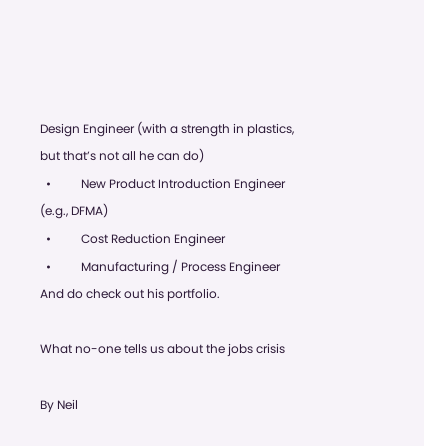Design Engineer (with a strength in plastics, but that’s not all he can do)
  •          New Product Introduction Engineer (e.g., DFMA)
  •          Cost Reduction Engineer
  •          Manufacturing / Process Engineer
And do check out his portfolio.

What no-one tells us about the jobs crisis

By Neil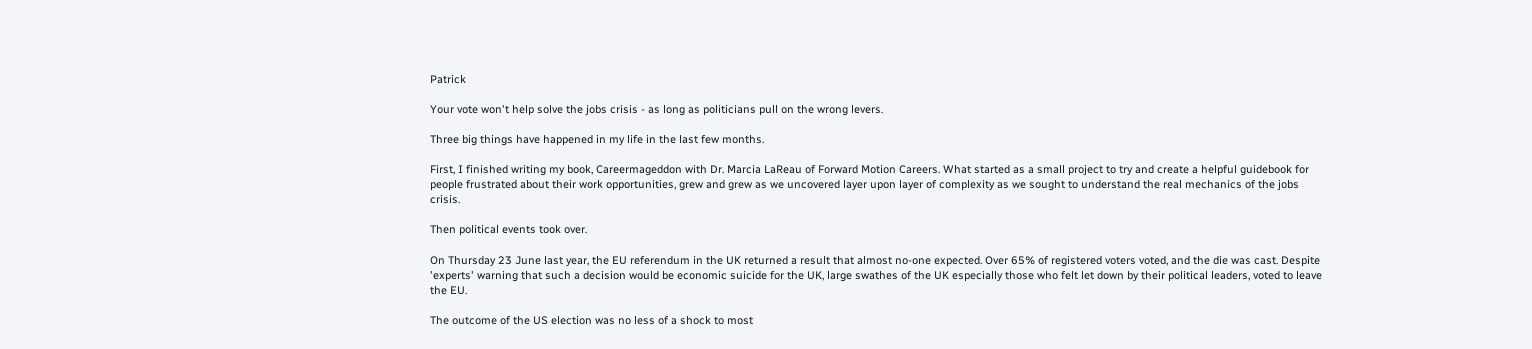Patrick

Your vote won't help solve the jobs crisis - as long as politicians pull on the wrong levers.

Three big things have happened in my life in the last few months.

First, I finished writing my book, Careermageddon with Dr. Marcia LaReau of Forward Motion Careers. What started as a small project to try and create a helpful guidebook for people frustrated about their work opportunities, grew and grew as we uncovered layer upon layer of complexity as we sought to understand the real mechanics of the jobs crisis.

Then political events took over.

On Thursday 23 June last year, the EU referendum in the UK returned a result that almost no-one expected. Over 65% of registered voters voted, and the die was cast. Despite 'experts' warning that such a decision would be economic suicide for the UK, large swathes of the UK especially those who felt let down by their political leaders, voted to leave the EU.

The outcome of the US election was no less of a shock to most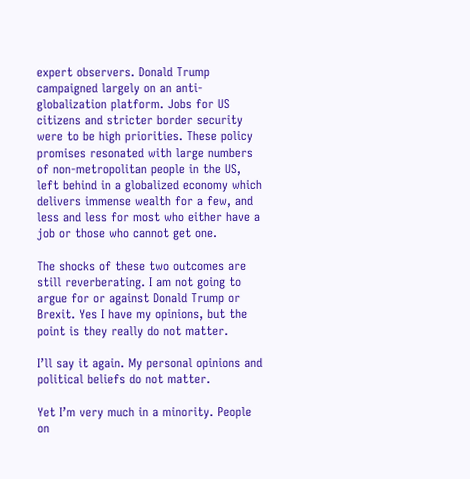expert observers. Donald Trump campaigned largely on an anti-globalization platform. Jobs for US citizens and stricter border security were to be high priorities. These policy promises resonated with large numbers of non-metropolitan people in the US, left behind in a globalized economy which delivers immense wealth for a few, and less and less for most who either have a job or those who cannot get one.

The shocks of these two outcomes are still reverberating. I am not going to argue for or against Donald Trump or Brexit. Yes I have my opinions, but the point is they really do not matter.

I’ll say it again. My personal opinions and political beliefs do not matter.

Yet I’m very much in a minority. People on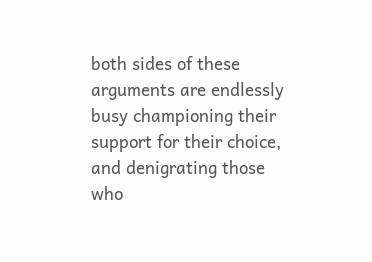both sides of these arguments are endlessly busy championing their support for their choice, and denigrating those who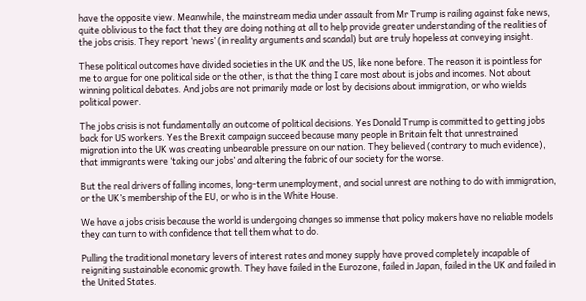have the opposite view. Meanwhile, the mainstream media under assault from Mr Trump is railing against fake news, quite oblivious to the fact that they are doing nothing at all to help provide greater understanding of the realities of the jobs crisis. They report ‘news’ (in reality arguments and scandal) but are truly hopeless at conveying insight.

These political outcomes have divided societies in the UK and the US, like none before. The reason it is pointless for me to argue for one political side or the other, is that the thing I care most about is jobs and incomes. Not about winning political debates. And jobs are not primarily made or lost by decisions about immigration, or who wields political power.

The jobs crisis is not fundamentally an outcome of political decisions. Yes Donald Trump is committed to getting jobs back for US workers. Yes the Brexit campaign succeed because many people in Britain felt that unrestrained migration into the UK was creating unbearable pressure on our nation. They believed (contrary to much evidence), that immigrants were ‘taking our jobs’ and altering the fabric of our society for the worse.

But the real drivers of falling incomes, long-term unemployment, and social unrest are nothing to do with immigration, or the UK’s membership of the EU, or who is in the White House.

We have a jobs crisis because the world is undergoing changes so immense that policy makers have no reliable models they can turn to with confidence that tell them what to do.

Pulling the traditional monetary levers of interest rates and money supply have proved completely incapable of reigniting sustainable economic growth. They have failed in the Eurozone, failed in Japan, failed in the UK and failed in the United States.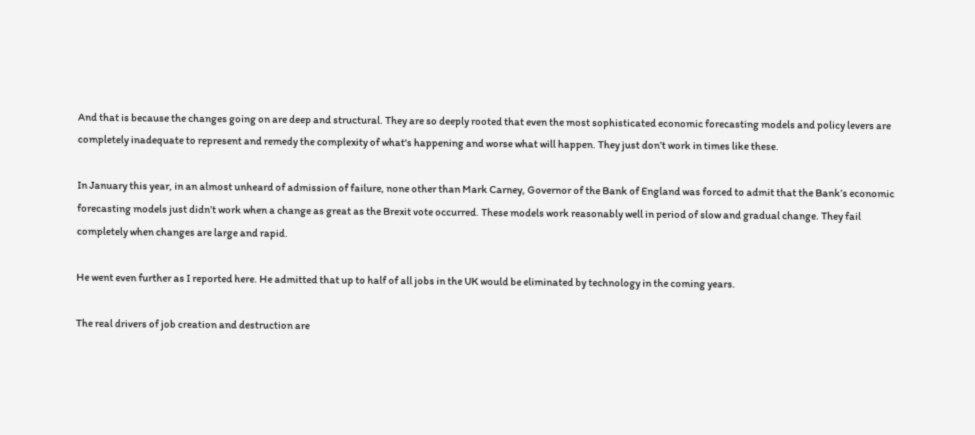And that is because the changes going on are deep and structural. They are so deeply rooted that even the most sophisticated economic forecasting models and policy levers are completely inadequate to represent and remedy the complexity of what's happening and worse what will happen. They just don’t work in times like these.

In January this year, in an almost unheard of admission of failure, none other than Mark Carney, Governor of the Bank of England was forced to admit that the Bank’s economic forecasting models just didn’t work when a change as great as the Brexit vote occurred. These models work reasonably well in period of slow and gradual change. They fail completely when changes are large and rapid.

He went even further as I reported here. He admitted that up to half of all jobs in the UK would be eliminated by technology in the coming years.

The real drivers of job creation and destruction are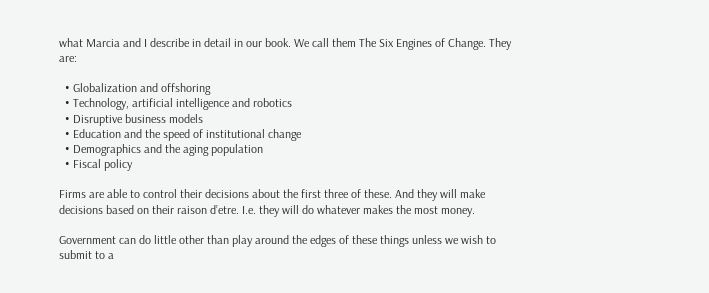what Marcia and I describe in detail in our book. We call them The Six Engines of Change. They are:

  • Globalization and offshoring
  • Technology, artificial intelligence and robotics
  • Disruptive business models
  • Education and the speed of institutional change
  • Demographics and the aging population
  • Fiscal policy

Firms are able to control their decisions about the first three of these. And they will make decisions based on their raison d’etre. I.e. they will do whatever makes the most money.

Government can do little other than play around the edges of these things unless we wish to submit to a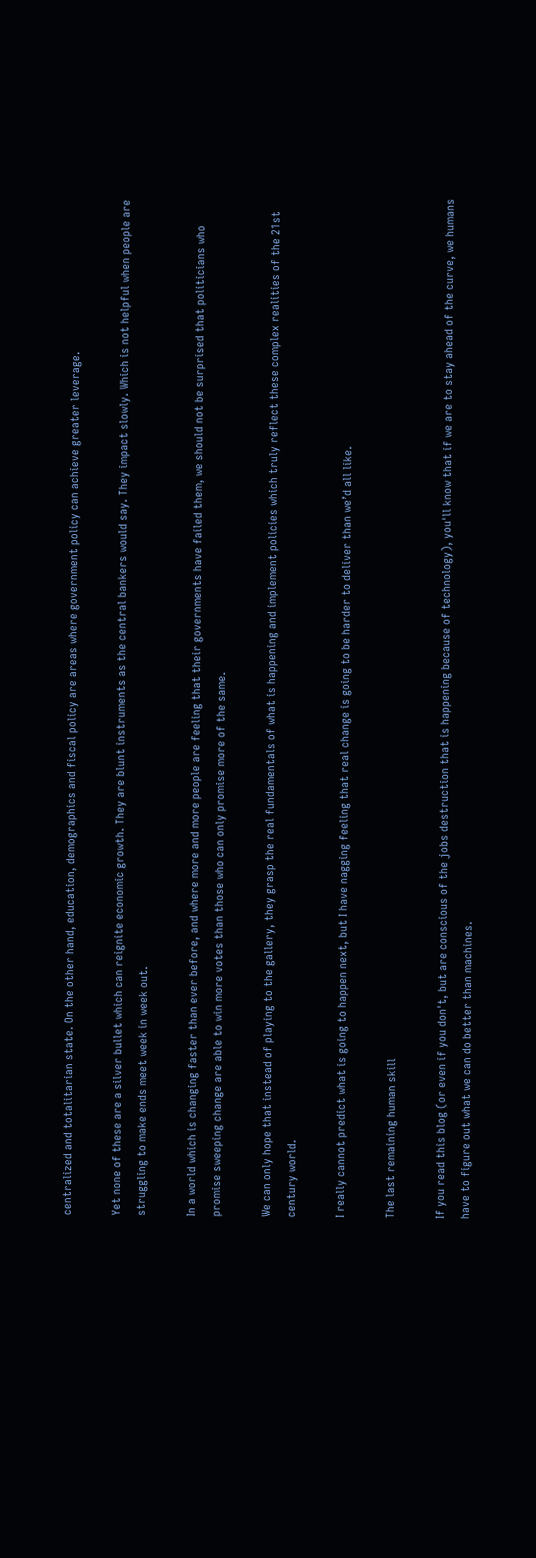centralized and totalitarian state. On the other hand, education, demographics and fiscal policy are areas where government policy can achieve greater leverage.

Yet none of these are a silver bullet which can reignite economic growth. They are blunt instruments as the central bankers would say. They impact slowly. Which is not helpful when people are struggling to make ends meet week in week out.

In a world which is changing faster than ever before, and where more and more people are feeling that their governments have failed them, we should not be surprised that politicians who promise sweeping change are able to win more votes than those who can only promise more of the same.

We can only hope that instead of playing to the gallery, they grasp the real fundamentals of what is happening and implement policies which truly reflect these complex realities of the 21st century world.

I really cannot predict what is going to happen next, but I have nagging feeling that real change is going to be harder to deliver than we’d all like.

The last remaining human skill

If you read this blog (or even if you don't, but are conscious of the jobs destruction that is happening because of technology), you'll know that if we are to stay ahead of the curve, we humans have to figure out what we can do better than machines.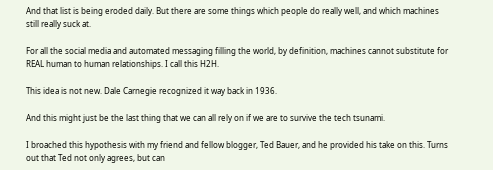And that list is being eroded daily. But there are some things which people do really well, and which machines still really suck at.

For all the social media and automated messaging filling the world, by definition, machines cannot substitute for REAL human to human relationships. I call this H2H.

This idea is not new. Dale Carnegie recognized it way back in 1936.

And this might just be the last thing that we can all rely on if we are to survive the tech tsunami.

I broached this hypothesis with my friend and fellow blogger, Ted Bauer, and he provided his take on this. Turns out that Ted not only agrees, but can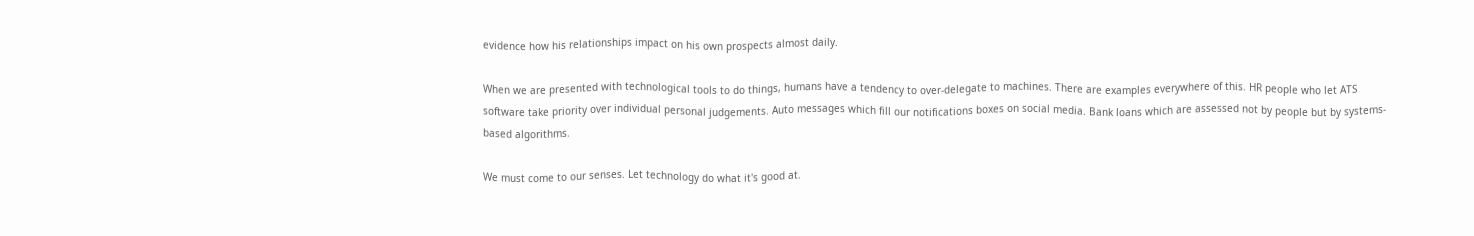evidence how his relationships impact on his own prospects almost daily.

When we are presented with technological tools to do things, humans have a tendency to over-delegate to machines. There are examples everywhere of this. HR people who let ATS software take priority over individual personal judgements. Auto messages which fill our notifications boxes on social media. Bank loans which are assessed not by people but by systems-based algorithms.

We must come to our senses. Let technology do what it's good at.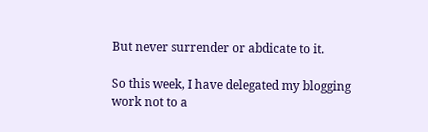But never surrender or abdicate to it.

So this week, I have delegated my blogging work not to a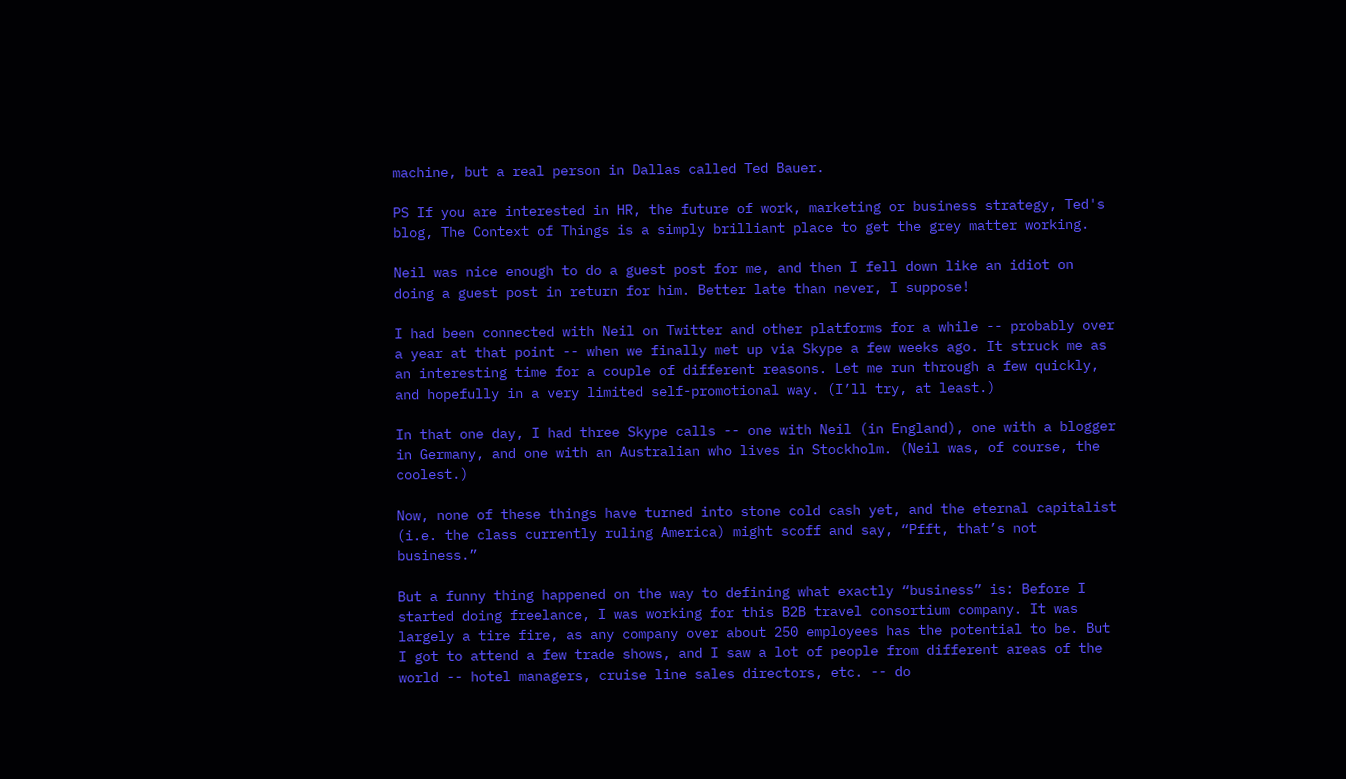machine, but a real person in Dallas called Ted Bauer.

PS If you are interested in HR, the future of work, marketing or business strategy, Ted's blog, The Context of Things is a simply brilliant place to get the grey matter working.

Neil was nice enough to do a guest post for me, and then I fell down like an idiot on doing a guest post in return for him. Better late than never, I suppose!

I had been connected with Neil on Twitter and other platforms for a while -- probably over a year at that point -- when we finally met up via Skype a few weeks ago. It struck me as an interesting time for a couple of different reasons. Let me run through a few quickly, and hopefully in a very limited self-promotional way. (I’ll try, at least.)

In that one day, I had three Skype calls -- one with Neil (in England), one with a blogger in Germany, and one with an Australian who lives in Stockholm. (Neil was, of course, the coolest.)

Now, none of these things have turned into stone cold cash yet, and the eternal capitalist (i.e. the class currently ruling America) might scoff and say, “Pfft, that’s not business.”

But a funny thing happened on the way to defining what exactly “business” is: Before I started doing freelance, I was working for this B2B travel consortium company. It was largely a tire fire, as any company over about 250 employees has the potential to be. But I got to attend a few trade shows, and I saw a lot of people from different areas of the world -- hotel managers, cruise line sales directors, etc. -- do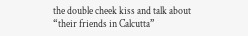the double cheek kiss and talk about “their friends in Calcutta”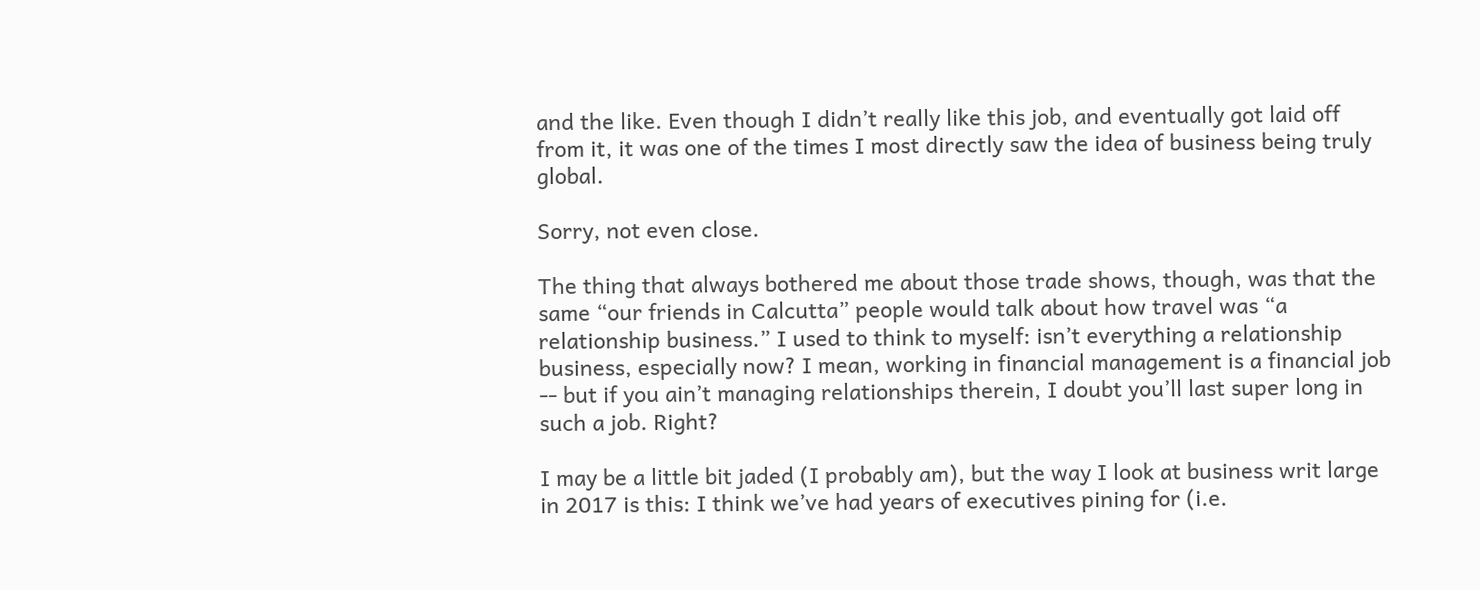and the like. Even though I didn’t really like this job, and eventually got laid off from it, it was one of the times I most directly saw the idea of business being truly global.

Sorry, not even close.

The thing that always bothered me about those trade shows, though, was that the same “our friends in Calcutta” people would talk about how travel was “a relationship business.” I used to think to myself: isn’t everything a relationship business, especially now? I mean, working in financial management is a financial job -- but if you ain’t managing relationships therein, I doubt you’ll last super long in such a job. Right?

I may be a little bit jaded (I probably am), but the way I look at business writ large in 2017 is this: I think we’ve had years of executives pining for (i.e.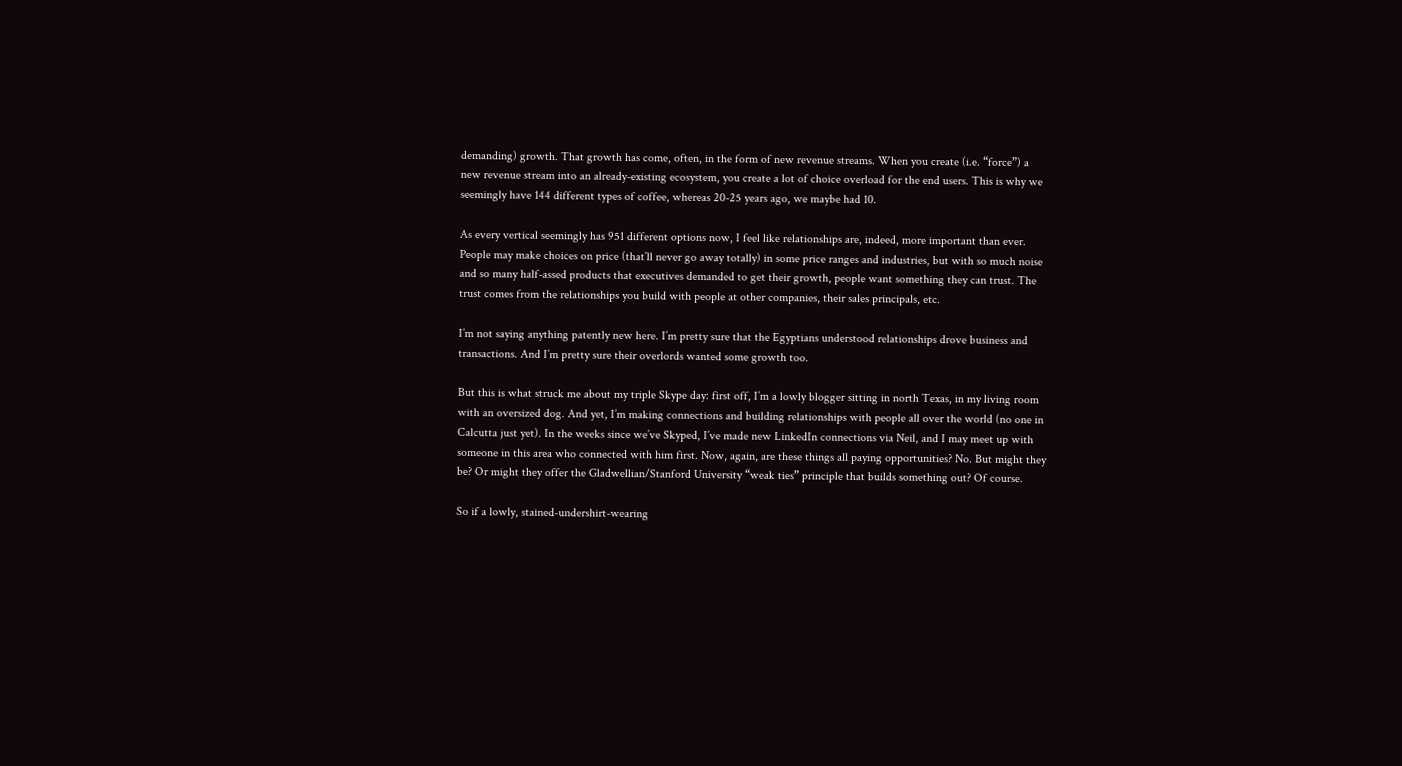demanding) growth. That growth has come, often, in the form of new revenue streams. When you create (i.e. “force”) a new revenue stream into an already-existing ecosystem, you create a lot of choice overload for the end users. This is why we seemingly have 144 different types of coffee, whereas 20-25 years ago, we maybe had 10.

As every vertical seemingly has 951 different options now, I feel like relationships are, indeed, more important than ever. People may make choices on price (that’ll never go away totally) in some price ranges and industries, but with so much noise and so many half-assed products that executives demanded to get their growth, people want something they can trust. The trust comes from the relationships you build with people at other companies, their sales principals, etc.

I’m not saying anything patently new here. I’m pretty sure that the Egyptians understood relationships drove business and transactions. And I’m pretty sure their overlords wanted some growth too.

But this is what struck me about my triple Skype day: first off, I’m a lowly blogger sitting in north Texas, in my living room with an oversized dog. And yet, I’m making connections and building relationships with people all over the world (no one in Calcutta just yet). In the weeks since we’ve Skyped, I’ve made new LinkedIn connections via Neil, and I may meet up with someone in this area who connected with him first. Now, again, are these things all paying opportunities? No. But might they be? Or might they offer the Gladwellian/Stanford University “weak ties” principle that builds something out? Of course.

So if a lowly, stained-undershirt-wearing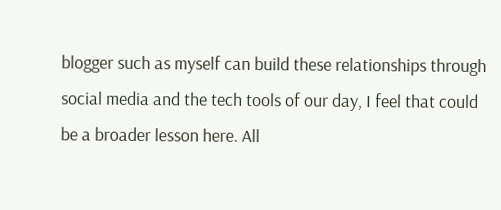blogger such as myself can build these relationships through social media and the tech tools of our day, I feel that could be a broader lesson here. All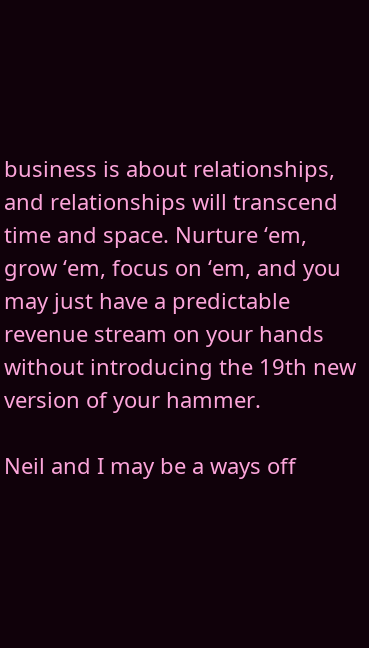business is about relationships, and relationships will transcend time and space. Nurture ‘em, grow ‘em, focus on ‘em, and you may just have a predictable revenue stream on your hands without introducing the 19th new version of your hammer.

Neil and I may be a ways off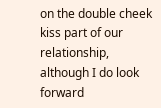on the double cheek kiss part of our relationship, although I do look forward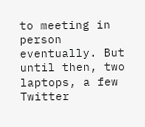to meeting in person eventually. But until then, two laptops, a few Twitter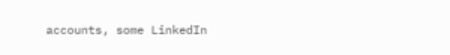accounts, some LinkedIn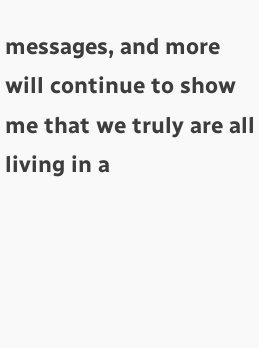messages, and more will continue to show me that we truly are all living in a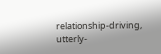relationship-driving, utterly-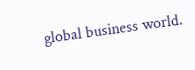global business world.